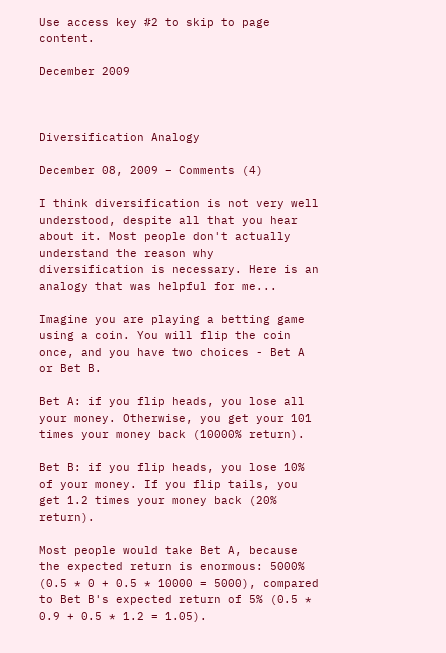Use access key #2 to skip to page content.

December 2009



Diversification Analogy

December 08, 2009 – Comments (4)

I think diversification is not very well understood, despite all that you hear about it. Most people don't actually understand the reason why diversification is necessary. Here is an analogy that was helpful for me...

Imagine you are playing a betting game using a coin. You will flip the coin once, and you have two choices - Bet A or Bet B.

Bet A: if you flip heads, you lose all your money. Otherwise, you get your 101 times your money back (10000% return).

Bet B: if you flip heads, you lose 10% of your money. If you flip tails, you get 1.2 times your money back (20% return).

Most people would take Bet A, because the expected return is enormous: 5000% (0.5 * 0 + 0.5 * 10000 = 5000), compared to Bet B's expected return of 5% (0.5 * 0.9 + 0.5 * 1.2 = 1.05).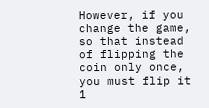However, if you change the game, so that instead of flipping the coin only once, you must flip it 1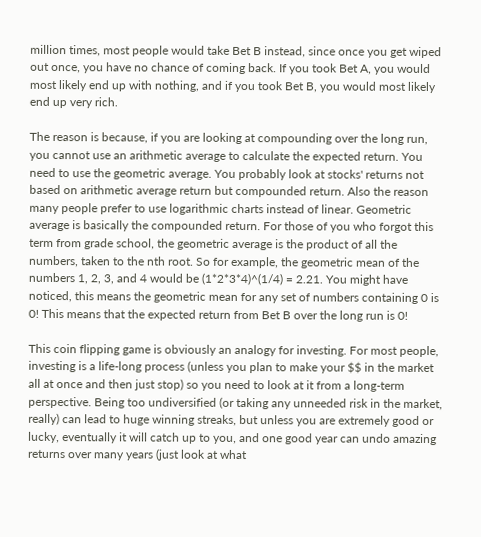million times, most people would take Bet B instead, since once you get wiped out once, you have no chance of coming back. If you took Bet A, you would most likely end up with nothing, and if you took Bet B, you would most likely end up very rich.

The reason is because, if you are looking at compounding over the long run, you cannot use an arithmetic average to calculate the expected return. You need to use the geometric average. You probably look at stocks' returns not based on arithmetic average return but compounded return. Also the reason many people prefer to use logarithmic charts instead of linear. Geometric average is basically the compounded return. For those of you who forgot this term from grade school, the geometric average is the product of all the numbers, taken to the nth root. So for example, the geometric mean of the numbers 1, 2, 3, and 4 would be (1*2*3*4)^(1/4) = 2.21. You might have noticed, this means the geometric mean for any set of numbers containing 0 is 0! This means that the expected return from Bet B over the long run is 0!

This coin flipping game is obviously an analogy for investing. For most people, investing is a life-long process (unless you plan to make your $$ in the market all at once and then just stop) so you need to look at it from a long-term perspective. Being too undiversified (or taking any unneeded risk in the market, really) can lead to huge winning streaks, but unless you are extremely good or lucky, eventually it will catch up to you, and one good year can undo amazing returns over many years (just look at what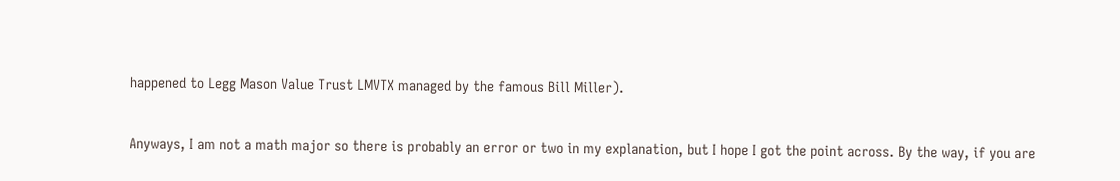happened to Legg Mason Value Trust LMVTX managed by the famous Bill Miller).

Anyways, I am not a math major so there is probably an error or two in my explanation, but I hope I got the point across. By the way, if you are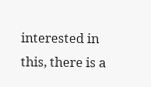interested in this, there is a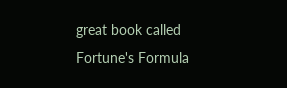great book called Fortune's Formula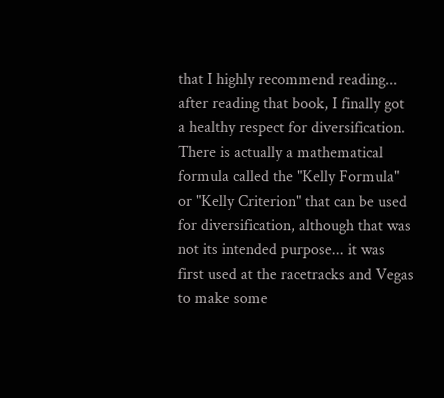that I highly recommend reading... after reading that book, I finally got a healthy respect for diversification. There is actually a mathematical formula called the "Kelly Formula" or "Kelly Criterion" that can be used for diversification, although that was not its intended purpose... it was first used at the racetracks and Vegas to make some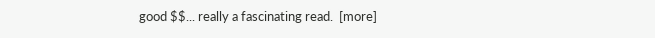good $$... really a fascinating read.  [more]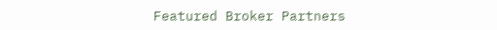Featured Broker Partners